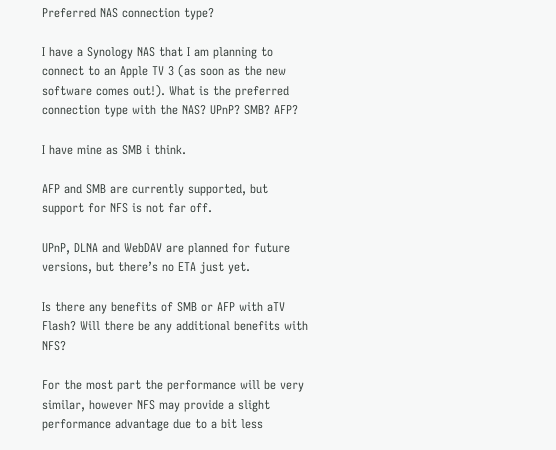Preferred NAS connection type?

I have a Synology NAS that I am planning to connect to an Apple TV 3 (as soon as the new software comes out!). What is the preferred connection type with the NAS? UPnP? SMB? AFP?

I have mine as SMB i think.

AFP and SMB are currently supported, but support for NFS is not far off.

UPnP, DLNA and WebDAV are planned for future versions, but there’s no ETA just yet.

Is there any benefits of SMB or AFP with aTV Flash? Will there be any additional benefits with NFS?

For the most part the performance will be very similar, however NFS may provide a slight performance advantage due to a bit less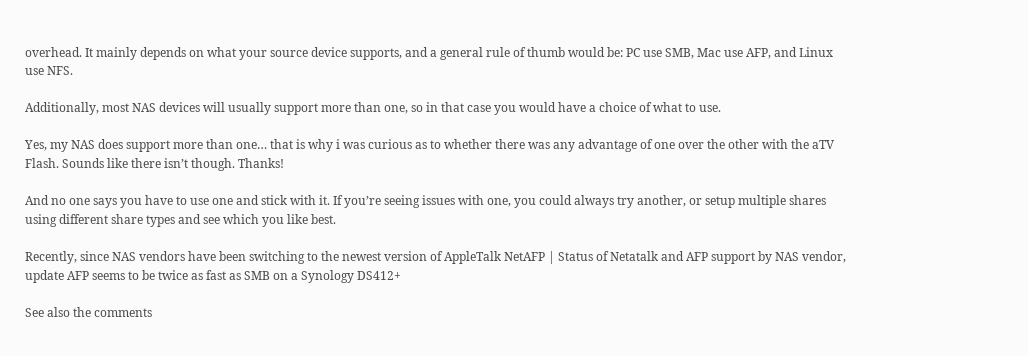overhead. It mainly depends on what your source device supports, and a general rule of thumb would be: PC use SMB, Mac use AFP, and Linux use NFS.

Additionally, most NAS devices will usually support more than one, so in that case you would have a choice of what to use.

Yes, my NAS does support more than one… that is why i was curious as to whether there was any advantage of one over the other with the aTV Flash. Sounds like there isn’t though. Thanks!

And no one says you have to use one and stick with it. If you’re seeing issues with one, you could always try another, or setup multiple shares using different share types and see which you like best.

Recently, since NAS vendors have been switching to the newest version of AppleTalk NetAFP | Status of Netatalk and AFP support by NAS vendor, update AFP seems to be twice as fast as SMB on a Synology DS412+

See also the comments